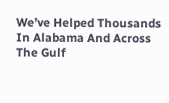We’ve Helped Thousands In Alabama And Across The Gulf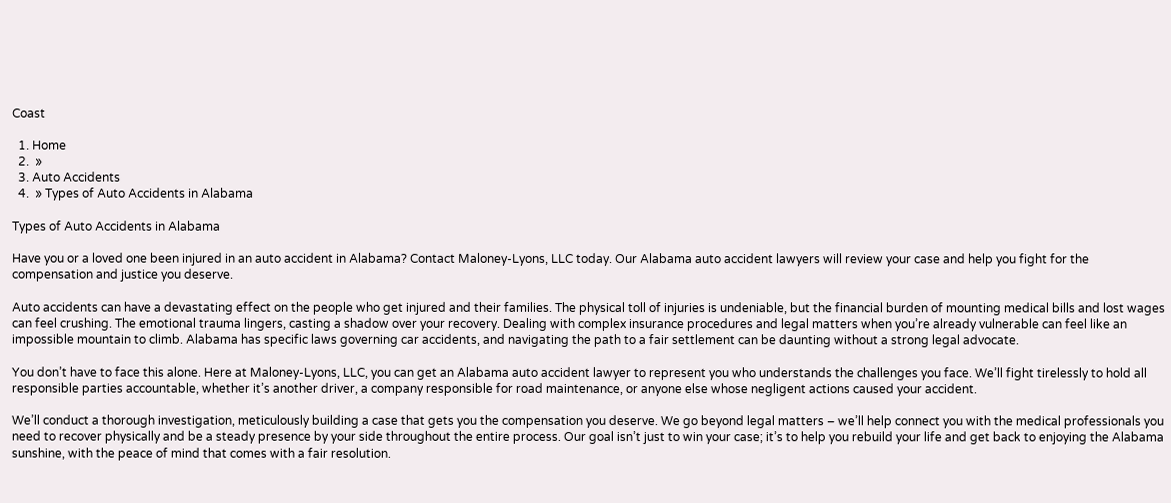Coast

  1. Home
  2.  »
  3. Auto Accidents
  4.  » Types of Auto Accidents in Alabama

Types of Auto Accidents in Alabama

Have you or a loved one been injured in an auto accident in Alabama? Contact Maloney-Lyons, LLC today. Our Alabama auto accident lawyers will review your case and help you fight for the compensation and justice you deserve.

Auto accidents can have a devastating effect on the people who get injured and their families. The physical toll of injuries is undeniable, but the financial burden of mounting medical bills and lost wages can feel crushing. The emotional trauma lingers, casting a shadow over your recovery. Dealing with complex insurance procedures and legal matters when you’re already vulnerable can feel like an impossible mountain to climb. Alabama has specific laws governing car accidents, and navigating the path to a fair settlement can be daunting without a strong legal advocate.

You don’t have to face this alone. Here at Maloney-Lyons, LLC, you can get an Alabama auto accident lawyer to represent you who understands the challenges you face. We’ll fight tirelessly to hold all responsible parties accountable, whether it’s another driver, a company responsible for road maintenance, or anyone else whose negligent actions caused your accident.

We’ll conduct a thorough investigation, meticulously building a case that gets you the compensation you deserve. We go beyond legal matters – we’ll help connect you with the medical professionals you need to recover physically and be a steady presence by your side throughout the entire process. Our goal isn’t just to win your case; it’s to help you rebuild your life and get back to enjoying the Alabama sunshine, with the peace of mind that comes with a fair resolution.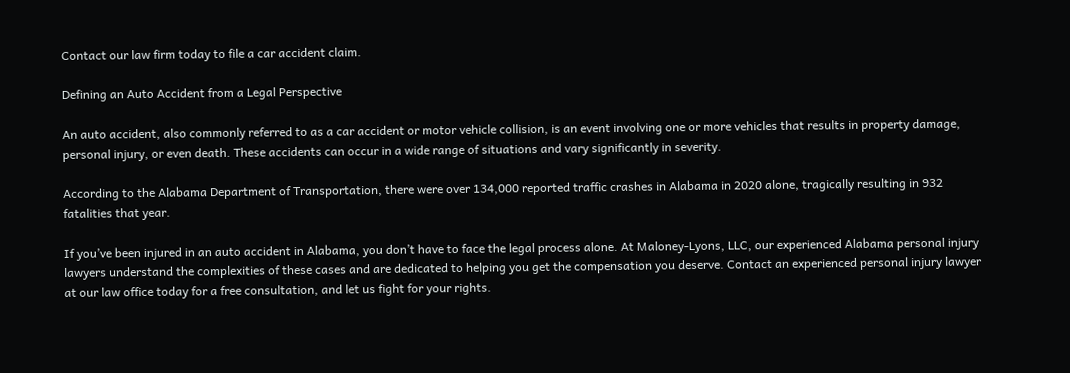Contact our law firm today to file a car accident claim.

Defining an Auto Accident from a Legal Perspective

An auto accident, also commonly referred to as a car accident or motor vehicle collision, is an event involving one or more vehicles that results in property damage, personal injury, or even death. These accidents can occur in a wide range of situations and vary significantly in severity.

According to the Alabama Department of Transportation, there were over 134,000 reported traffic crashes in Alabama in 2020 alone, tragically resulting in 932 fatalities that year.

If you’ve been injured in an auto accident in Alabama, you don’t have to face the legal process alone. At Maloney-Lyons, LLC, our experienced Alabama personal injury lawyers understand the complexities of these cases and are dedicated to helping you get the compensation you deserve. Contact an experienced personal injury lawyer at our law office today for a free consultation, and let us fight for your rights.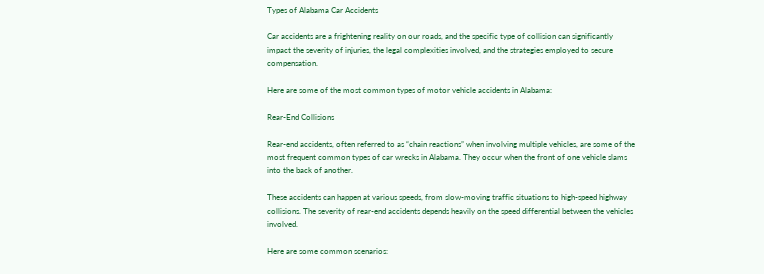Types of Alabama Car Accidents

Car accidents are a frightening reality on our roads, and the specific type of collision can significantly impact the severity of injuries, the legal complexities involved, and the strategies employed to secure compensation.

Here are some of the most common types of motor vehicle accidents in Alabama:

Rear-End Collisions

Rear-end accidents, often referred to as “chain reactions” when involving multiple vehicles, are some of the most frequent common types of car wrecks in Alabama. They occur when the front of one vehicle slams into the back of another.

These accidents can happen at various speeds, from slow-moving traffic situations to high-speed highway collisions. The severity of rear-end accidents depends heavily on the speed differential between the vehicles involved.

Here are some common scenarios: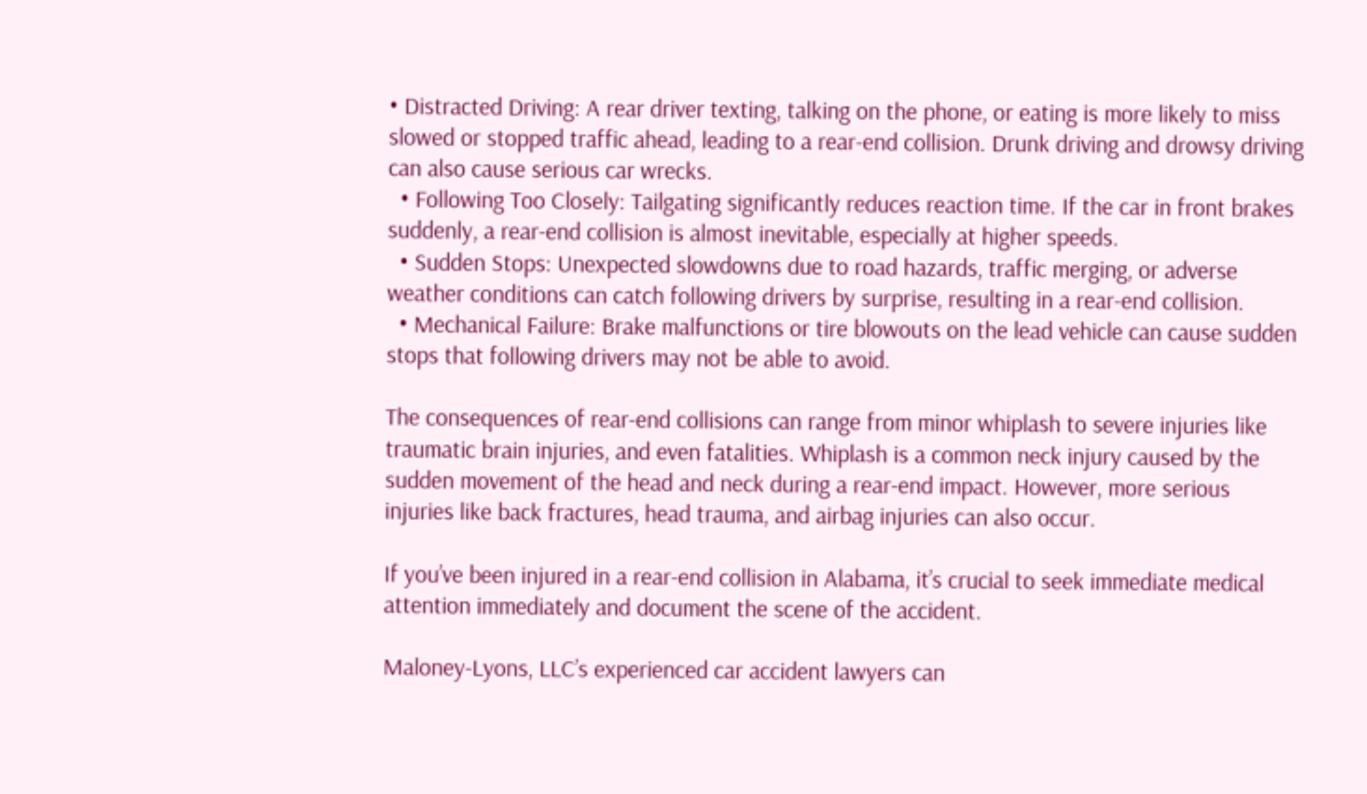• Distracted Driving: A rear driver texting, talking on the phone, or eating is more likely to miss slowed or stopped traffic ahead, leading to a rear-end collision. Drunk driving and drowsy driving can also cause serious car wrecks.
  • Following Too Closely: Tailgating significantly reduces reaction time. If the car in front brakes suddenly, a rear-end collision is almost inevitable, especially at higher speeds.
  • Sudden Stops: Unexpected slowdowns due to road hazards, traffic merging, or adverse weather conditions can catch following drivers by surprise, resulting in a rear-end collision.
  • Mechanical Failure: Brake malfunctions or tire blowouts on the lead vehicle can cause sudden stops that following drivers may not be able to avoid.

The consequences of rear-end collisions can range from minor whiplash to severe injuries like traumatic brain injuries, and even fatalities. Whiplash is a common neck injury caused by the sudden movement of the head and neck during a rear-end impact. However, more serious injuries like back fractures, head trauma, and airbag injuries can also occur.

If you’ve been injured in a rear-end collision in Alabama, it’s crucial to seek immediate medical attention immediately and document the scene of the accident.

Maloney-Lyons, LLC’s experienced car accident lawyers can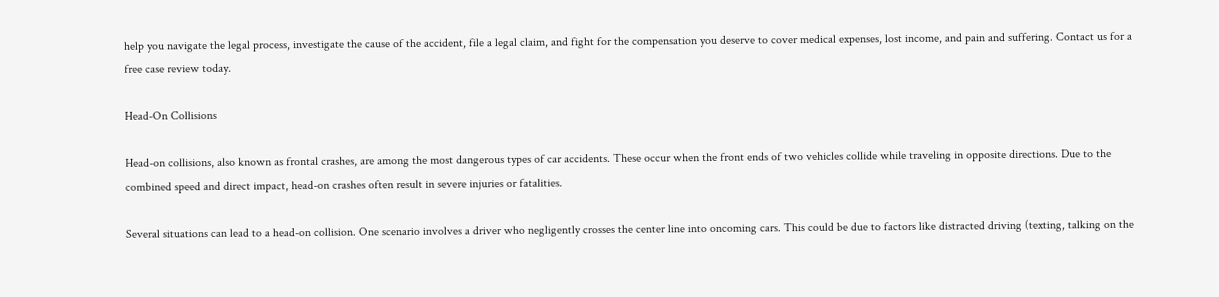help you navigate the legal process, investigate the cause of the accident, file a legal claim, and fight for the compensation you deserve to cover medical expenses, lost income, and pain and suffering. Contact us for a free case review today.

Head-On Collisions

Head-on collisions, also known as frontal crashes, are among the most dangerous types of car accidents. These occur when the front ends of two vehicles collide while traveling in opposite directions. Due to the combined speed and direct impact, head-on crashes often result in severe injuries or fatalities.

Several situations can lead to a head-on collision. One scenario involves a driver who negligently crosses the center line into oncoming cars. This could be due to factors like distracted driving (texting, talking on the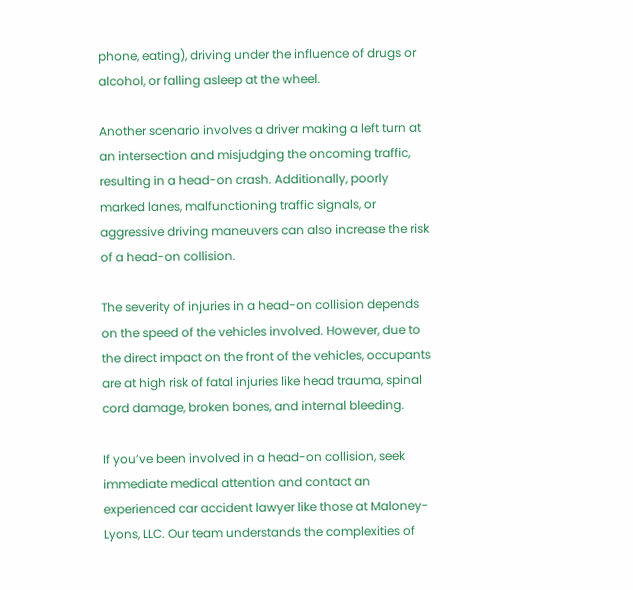phone, eating), driving under the influence of drugs or alcohol, or falling asleep at the wheel.

Another scenario involves a driver making a left turn at an intersection and misjudging the oncoming traffic, resulting in a head-on crash. Additionally, poorly marked lanes, malfunctioning traffic signals, or aggressive driving maneuvers can also increase the risk of a head-on collision.

The severity of injuries in a head-on collision depends on the speed of the vehicles involved. However, due to the direct impact on the front of the vehicles, occupants are at high risk of fatal injuries like head trauma, spinal cord damage, broken bones, and internal bleeding.

If you’ve been involved in a head-on collision, seek immediate medical attention and contact an experienced car accident lawyer like those at Maloney-Lyons, LLC. Our team understands the complexities of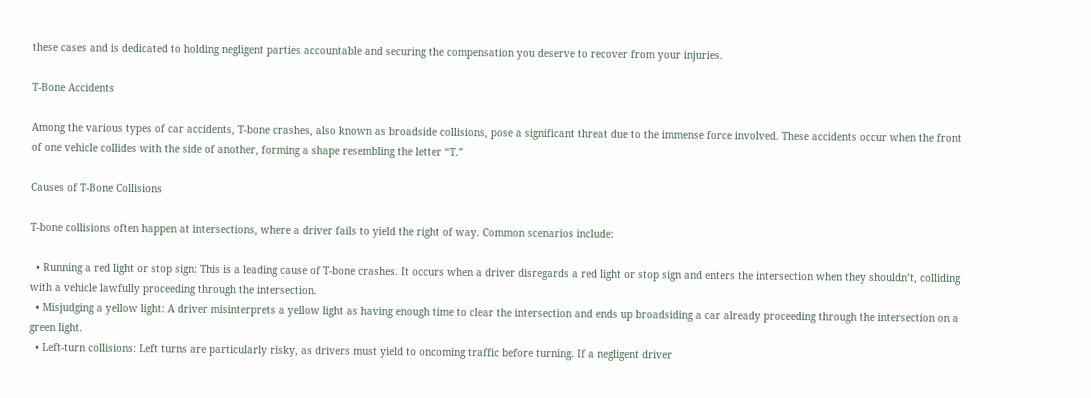these cases and is dedicated to holding negligent parties accountable and securing the compensation you deserve to recover from your injuries.

T-Bone Accidents

Among the various types of car accidents, T-bone crashes, also known as broadside collisions, pose a significant threat due to the immense force involved. These accidents occur when the front of one vehicle collides with the side of another, forming a shape resembling the letter “T.”

Causes of T-Bone Collisions

T-bone collisions often happen at intersections, where a driver fails to yield the right of way. Common scenarios include:

  • Running a red light or stop sign: This is a leading cause of T-bone crashes. It occurs when a driver disregards a red light or stop sign and enters the intersection when they shouldn’t, colliding with a vehicle lawfully proceeding through the intersection.
  • Misjudging a yellow light: A driver misinterprets a yellow light as having enough time to clear the intersection and ends up broadsiding a car already proceeding through the intersection on a green light.
  • Left-turn collisions: Left turns are particularly risky, as drivers must yield to oncoming traffic before turning. If a negligent driver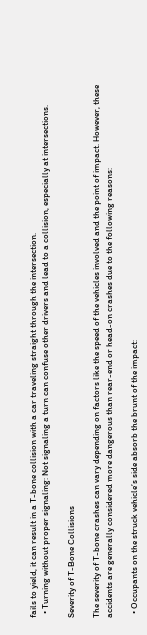fails to yield, it can result in a T-bone collision with a car traveling straight through the intersection.
  • Turning without proper signaling: Not signaling a turn can confuse other drivers and lead to a collision, especially at intersections.

Severity of T-Bone Collisions

The severity of T-bone crashes can vary depending on factors like the speed of the vehicles involved and the point of impact. However, these accidents are generally considered more dangerous than rear-end or head-on crashes due to the following reasons:

  • Occupants on the struck vehicle’s side absorb the brunt of the impact: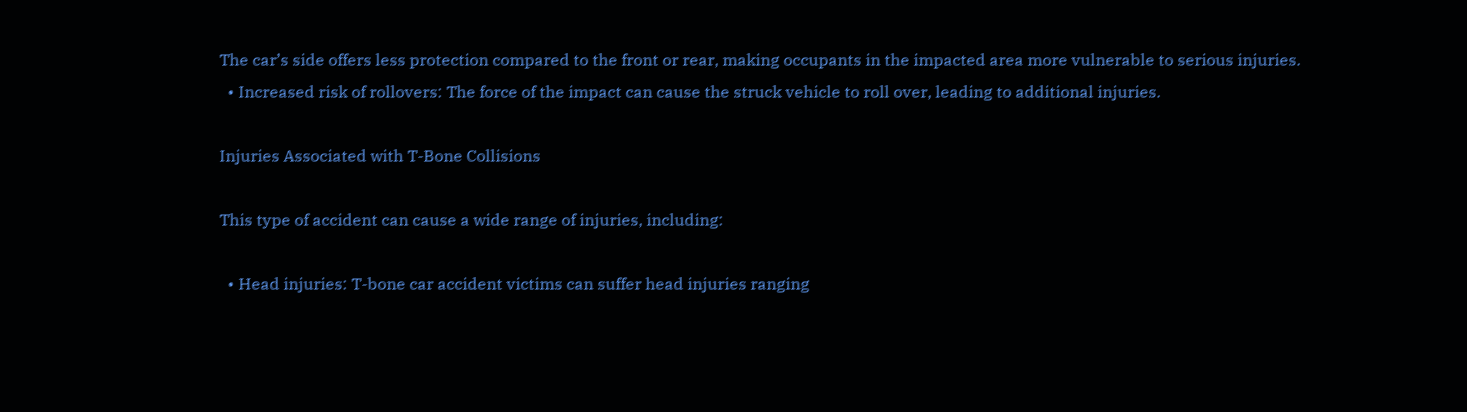The car’s side offers less protection compared to the front or rear, making occupants in the impacted area more vulnerable to serious injuries.
  • Increased risk of rollovers: The force of the impact can cause the struck vehicle to roll over, leading to additional injuries.

Injuries Associated with T-Bone Collisions

This type of accident can cause a wide range of injuries, including:

  • Head injuries: T-bone car accident victims can suffer head injuries ranging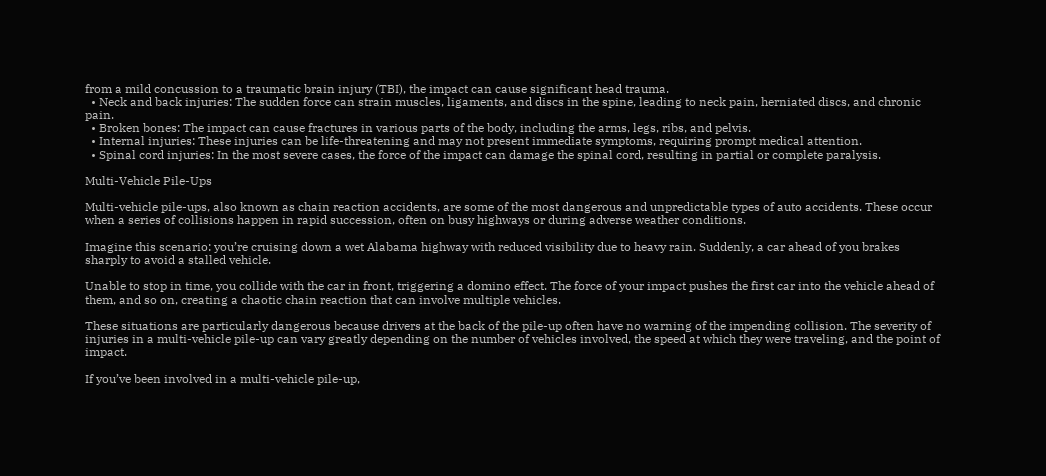from a mild concussion to a traumatic brain injury (TBI), the impact can cause significant head trauma.
  • Neck and back injuries: The sudden force can strain muscles, ligaments, and discs in the spine, leading to neck pain, herniated discs, and chronic pain.
  • Broken bones: The impact can cause fractures in various parts of the body, including the arms, legs, ribs, and pelvis.
  • Internal injuries: These injuries can be life-threatening and may not present immediate symptoms, requiring prompt medical attention.
  • Spinal cord injuries: In the most severe cases, the force of the impact can damage the spinal cord, resulting in partial or complete paralysis.

Multi-Vehicle Pile-Ups

Multi-vehicle pile-ups, also known as chain reaction accidents, are some of the most dangerous and unpredictable types of auto accidents. These occur when a series of collisions happen in rapid succession, often on busy highways or during adverse weather conditions.

Imagine this scenario: you’re cruising down a wet Alabama highway with reduced visibility due to heavy rain. Suddenly, a car ahead of you brakes sharply to avoid a stalled vehicle.

Unable to stop in time, you collide with the car in front, triggering a domino effect. The force of your impact pushes the first car into the vehicle ahead of them, and so on, creating a chaotic chain reaction that can involve multiple vehicles.

These situations are particularly dangerous because drivers at the back of the pile-up often have no warning of the impending collision. The severity of injuries in a multi-vehicle pile-up can vary greatly depending on the number of vehicles involved, the speed at which they were traveling, and the point of impact.

If you’ve been involved in a multi-vehicle pile-up,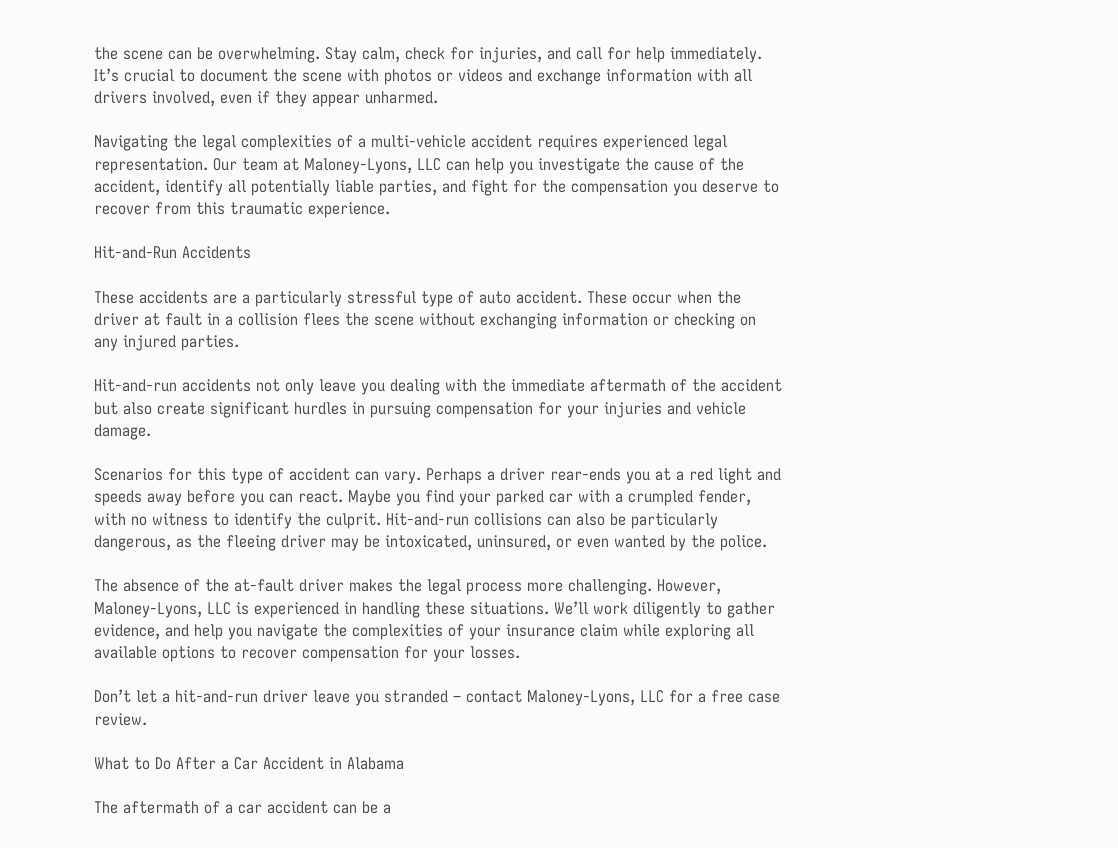the scene can be overwhelming. Stay calm, check for injuries, and call for help immediately. It’s crucial to document the scene with photos or videos and exchange information with all drivers involved, even if they appear unharmed.

Navigating the legal complexities of a multi-vehicle accident requires experienced legal representation. Our team at Maloney-Lyons, LLC can help you investigate the cause of the accident, identify all potentially liable parties, and fight for the compensation you deserve to recover from this traumatic experience.

Hit-and-Run Accidents

These accidents are a particularly stressful type of auto accident. These occur when the driver at fault in a collision flees the scene without exchanging information or checking on any injured parties.

Hit-and-run accidents not only leave you dealing with the immediate aftermath of the accident but also create significant hurdles in pursuing compensation for your injuries and vehicle damage.

Scenarios for this type of accident can vary. Perhaps a driver rear-ends you at a red light and speeds away before you can react. Maybe you find your parked car with a crumpled fender, with no witness to identify the culprit. Hit-and-run collisions can also be particularly dangerous, as the fleeing driver may be intoxicated, uninsured, or even wanted by the police.

The absence of the at-fault driver makes the legal process more challenging. However, Maloney-Lyons, LLC is experienced in handling these situations. We’ll work diligently to gather evidence, and help you navigate the complexities of your insurance claim while exploring all available options to recover compensation for your losses.

Don’t let a hit-and-run driver leave you stranded – contact Maloney-Lyons, LLC for a free case review.

What to Do After a Car Accident in Alabama

The aftermath of a car accident can be a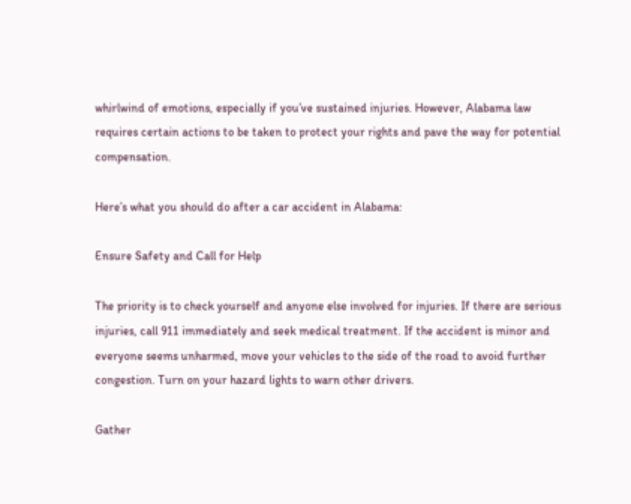whirlwind of emotions, especially if you’ve sustained injuries. However, Alabama law requires certain actions to be taken to protect your rights and pave the way for potential compensation.

Here’s what you should do after a car accident in Alabama:

Ensure Safety and Call for Help

The priority is to check yourself and anyone else involved for injuries. If there are serious injuries, call 911 immediately and seek medical treatment. If the accident is minor and everyone seems unharmed, move your vehicles to the side of the road to avoid further congestion. Turn on your hazard lights to warn other drivers.

Gather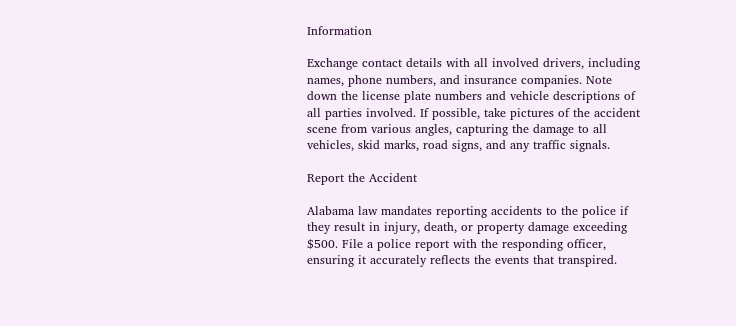Information

Exchange contact details with all involved drivers, including names, phone numbers, and insurance companies. Note down the license plate numbers and vehicle descriptions of all parties involved. If possible, take pictures of the accident scene from various angles, capturing the damage to all vehicles, skid marks, road signs, and any traffic signals.

Report the Accident

Alabama law mandates reporting accidents to the police if they result in injury, death, or property damage exceeding $500. File a police report with the responding officer, ensuring it accurately reflects the events that transpired.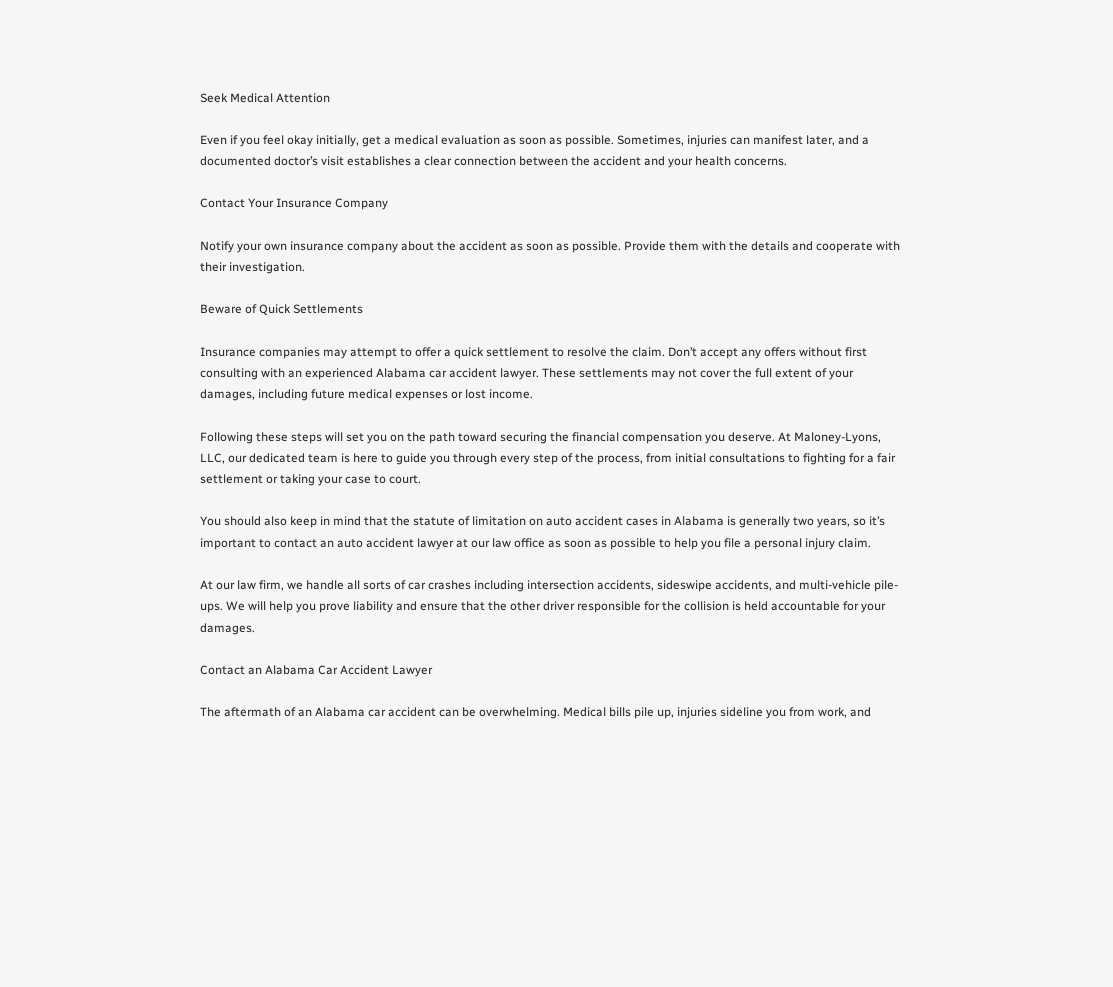Seek Medical Attention

Even if you feel okay initially, get a medical evaluation as soon as possible. Sometimes, injuries can manifest later, and a documented doctor’s visit establishes a clear connection between the accident and your health concerns.

Contact Your Insurance Company

Notify your own insurance company about the accident as soon as possible. Provide them with the details and cooperate with their investigation.

Beware of Quick Settlements

Insurance companies may attempt to offer a quick settlement to resolve the claim. Don’t accept any offers without first consulting with an experienced Alabama car accident lawyer. These settlements may not cover the full extent of your damages, including future medical expenses or lost income.

Following these steps will set you on the path toward securing the financial compensation you deserve. At Maloney-Lyons, LLC, our dedicated team is here to guide you through every step of the process, from initial consultations to fighting for a fair settlement or taking your case to court.

You should also keep in mind that the statute of limitation on auto accident cases in Alabama is generally two years, so it’s important to contact an auto accident lawyer at our law office as soon as possible to help you file a personal injury claim.

At our law firm, we handle all sorts of car crashes including intersection accidents, sideswipe accidents, and multi-vehicle pile-ups. We will help you prove liability and ensure that the other driver responsible for the collision is held accountable for your damages.

Contact an Alabama Car Accident Lawyer

The aftermath of an Alabama car accident can be overwhelming. Medical bills pile up, injuries sideline you from work, and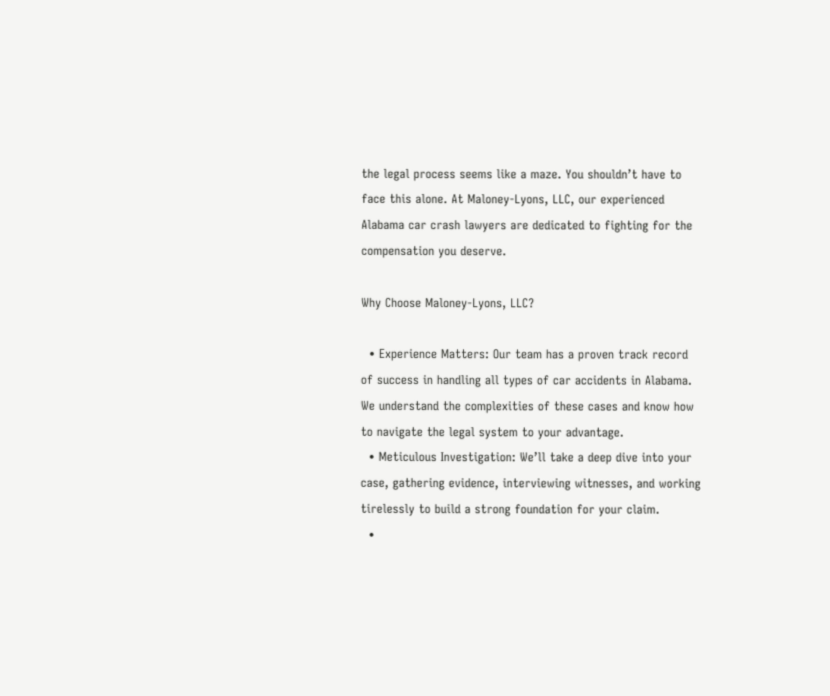the legal process seems like a maze. You shouldn’t have to face this alone. At Maloney-Lyons, LLC, our experienced Alabama car crash lawyers are dedicated to fighting for the compensation you deserve.

Why Choose Maloney-Lyons, LLC?

  • Experience Matters: Our team has a proven track record of success in handling all types of car accidents in Alabama. We understand the complexities of these cases and know how to navigate the legal system to your advantage.
  • Meticulous Investigation: We’ll take a deep dive into your case, gathering evidence, interviewing witnesses, and working tirelessly to build a strong foundation for your claim.
  •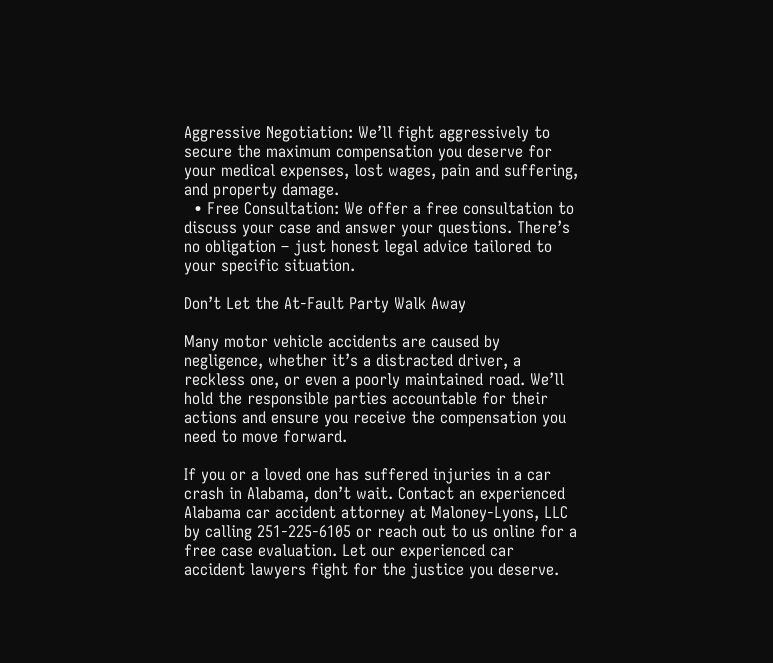Aggressive Negotiation: We’ll fight aggressively to secure the maximum compensation you deserve for your medical expenses, lost wages, pain and suffering, and property damage.
  • Free Consultation: We offer a free consultation to discuss your case and answer your questions. There’s no obligation – just honest legal advice tailored to your specific situation.

Don’t Let the At-Fault Party Walk Away

Many motor vehicle accidents are caused by negligence, whether it’s a distracted driver, a reckless one, or even a poorly maintained road. We’ll hold the responsible parties accountable for their actions and ensure you receive the compensation you need to move forward.

If you or a loved one has suffered injuries in a car crash in Alabama, don’t wait. Contact an experienced Alabama car accident attorney at Maloney-Lyons, LLC by calling 251-225-6105 or reach out to us online for a free case evaluation. Let our experienced car accident lawyers fight for the justice you deserve.